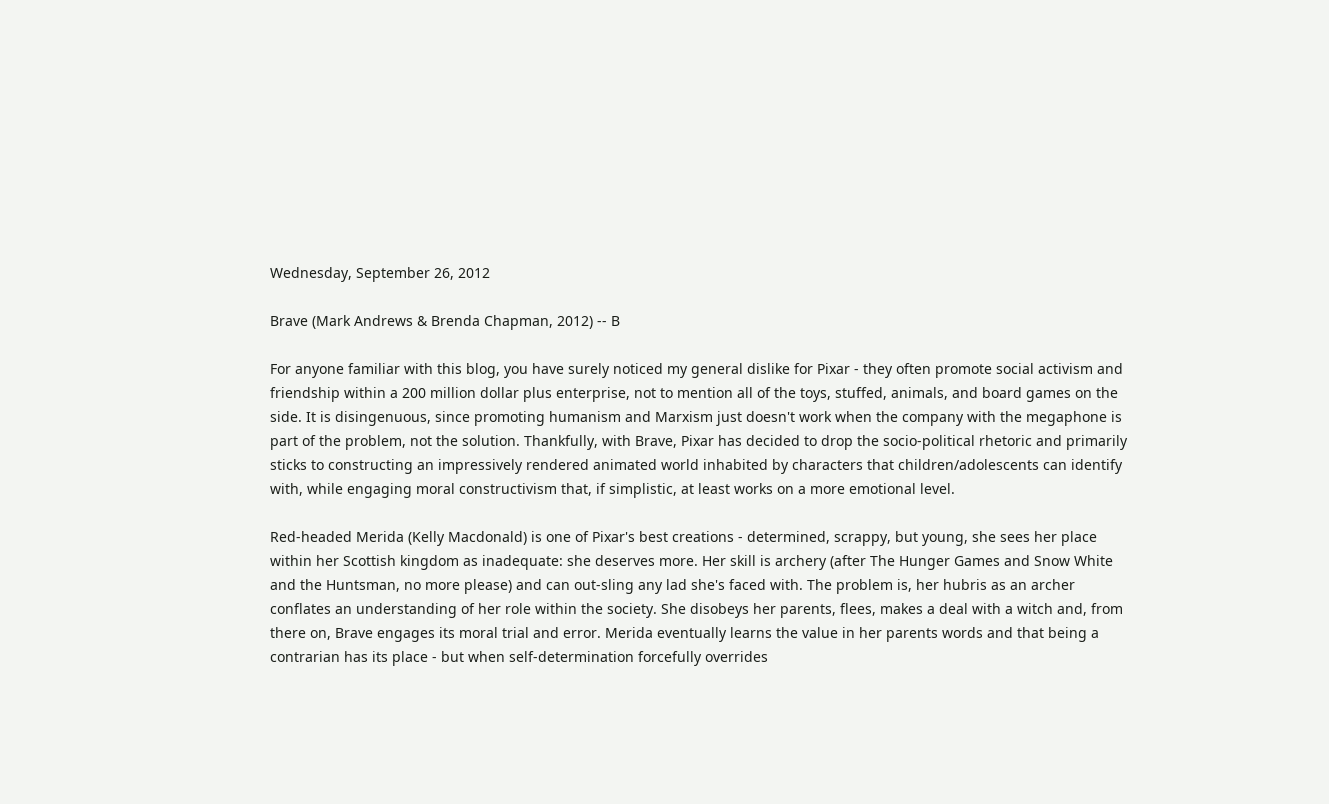Wednesday, September 26, 2012

Brave (Mark Andrews & Brenda Chapman, 2012) -- B

For anyone familiar with this blog, you have surely noticed my general dislike for Pixar - they often promote social activism and friendship within a 200 million dollar plus enterprise, not to mention all of the toys, stuffed, animals, and board games on the side. It is disingenuous, since promoting humanism and Marxism just doesn't work when the company with the megaphone is part of the problem, not the solution. Thankfully, with Brave, Pixar has decided to drop the socio-political rhetoric and primarily sticks to constructing an impressively rendered animated world inhabited by characters that children/adolescents can identify with, while engaging moral constructivism that, if simplistic, at least works on a more emotional level.

Red-headed Merida (Kelly Macdonald) is one of Pixar's best creations - determined, scrappy, but young, she sees her place within her Scottish kingdom as inadequate: she deserves more. Her skill is archery (after The Hunger Games and Snow White and the Huntsman, no more please) and can out-sling any lad she's faced with. The problem is, her hubris as an archer conflates an understanding of her role within the society. She disobeys her parents, flees, makes a deal with a witch and, from there on, Brave engages its moral trial and error. Merida eventually learns the value in her parents words and that being a contrarian has its place - but when self-determination forcefully overrides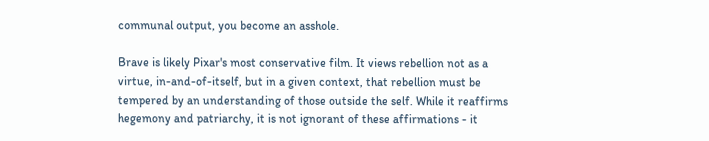communal output, you become an asshole.

Brave is likely Pixar's most conservative film. It views rebellion not as a virtue, in-and-of-itself, but in a given context, that rebellion must be tempered by an understanding of those outside the self. While it reaffirms hegemony and patriarchy, it is not ignorant of these affirmations - it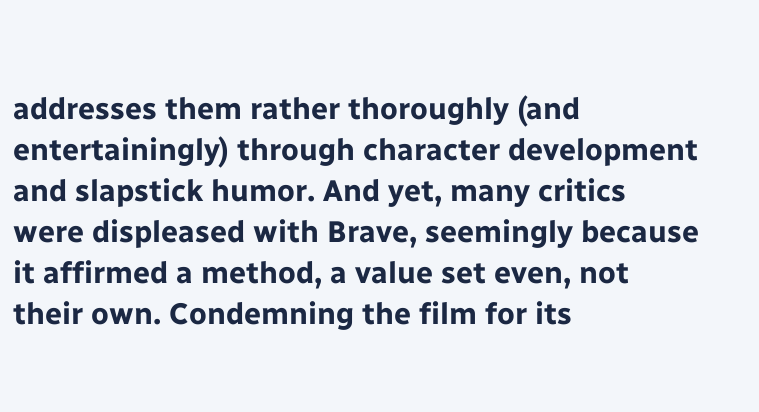addresses them rather thoroughly (and entertainingly) through character development and slapstick humor. And yet, many critics were displeased with Brave, seemingly because it affirmed a method, a value set even, not their own. Condemning the film for its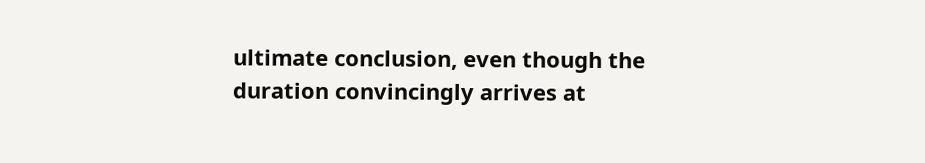ultimate conclusion, even though the duration convincingly arrives at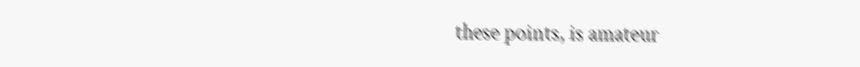these points, is amateur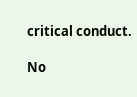critical conduct.

No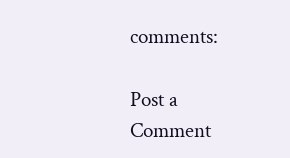comments:

Post a Comment